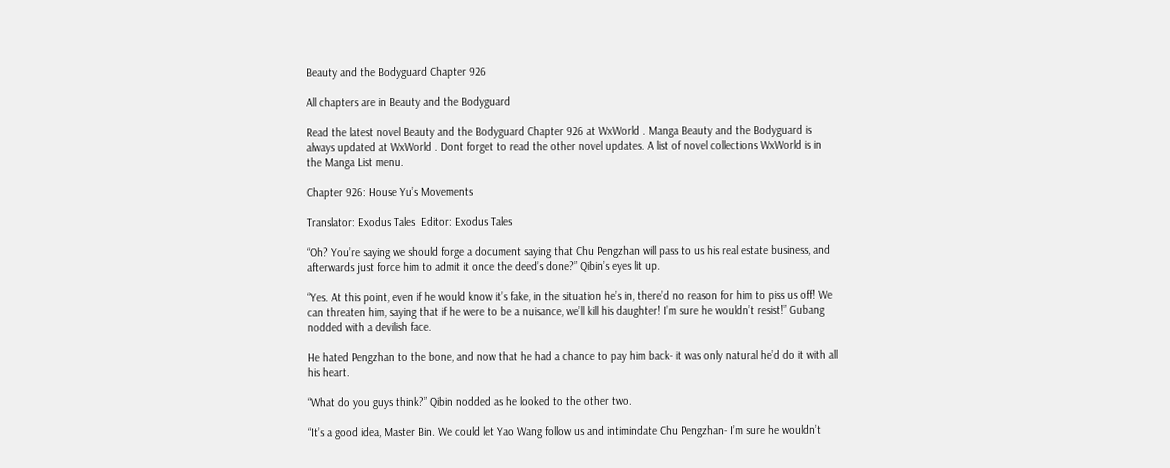Beauty and the Bodyguard Chapter 926

All chapters are in Beauty and the Bodyguard

Read the latest novel Beauty and the Bodyguard Chapter 926 at WxWorld . Manga Beauty and the Bodyguard is always updated at WxWorld . Dont forget to read the other novel updates. A list of novel collections WxWorld is in the Manga List menu.

Chapter 926: House Yu’s Movements

Translator: Exodus Tales  Editor: Exodus Tales

“Oh? You’re saying we should forge a document saying that Chu Pengzhan will pass to us his real estate business, and afterwards just force him to admit it once the deed’s done?” Qibin’s eyes lit up.

“Yes. At this point, even if he would know it’s fake, in the situation he’s in, there’d no reason for him to piss us off! We can threaten him, saying that if he were to be a nuisance, we’ll kill his daughter! I’m sure he wouldn’t resist!” Gubang nodded with a devilish face.

He hated Pengzhan to the bone, and now that he had a chance to pay him back- it was only natural he’d do it with all his heart.

“What do you guys think?” Qibin nodded as he looked to the other two.

“It’s a good idea, Master Bin. We could let Yao Wang follow us and intimindate Chu Pengzhan- I’m sure he wouldn’t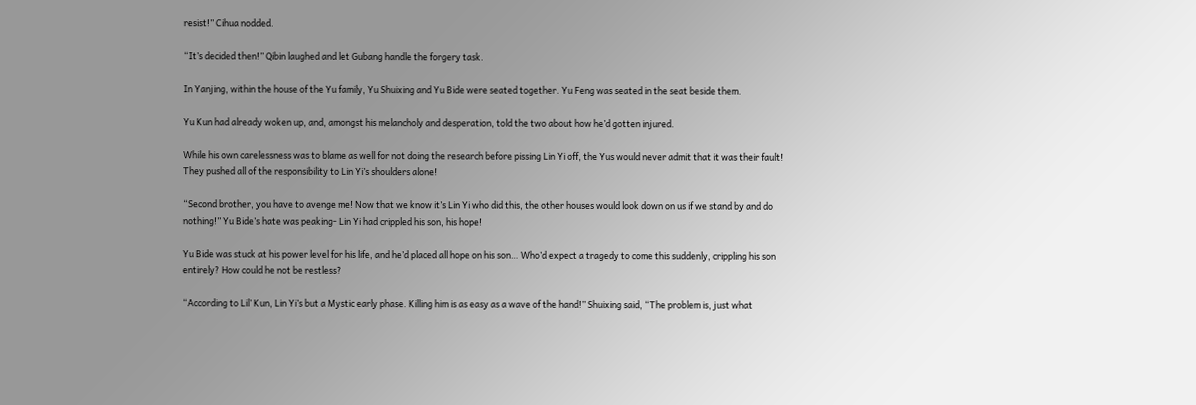resist!” Cihua nodded.

“It’s decided then!” Qibin laughed and let Gubang handle the forgery task.

In Yanjing, within the house of the Yu family, Yu Shuixing and Yu Bide were seated together. Yu Feng was seated in the seat beside them.

Yu Kun had already woken up, and, amongst his melancholy and desperation, told the two about how he’d gotten injured.

While his own carelessness was to blame as well for not doing the research before pissing Lin Yi off, the Yus would never admit that it was their fault! They pushed all of the responsibility to Lin Yi’s shoulders alone!

“Second brother, you have to avenge me! Now that we know it’s Lin Yi who did this, the other houses would look down on us if we stand by and do nothing!” Yu Bide’s hate was peaking- Lin Yi had crippled his son, his hope!

Yu Bide was stuck at his power level for his life, and he’d placed all hope on his son… Who’d expect a tragedy to come this suddenly, crippling his son entirely? How could he not be restless?

“According to Lil’ Kun, Lin Yi’s but a Mystic early phase. Killing him is as easy as a wave of the hand!” Shuixing said, “The problem is, just what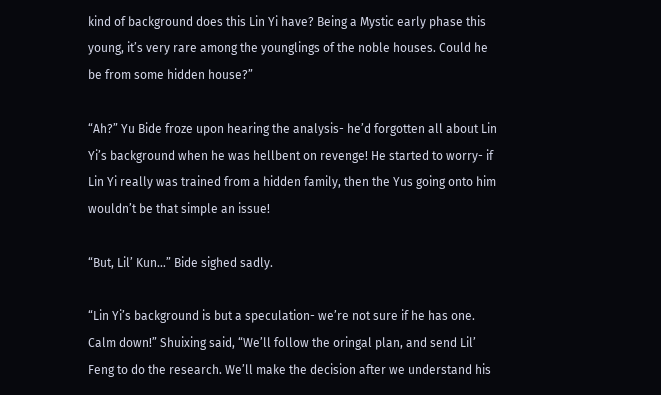kind of background does this Lin Yi have? Being a Mystic early phase this young, it’s very rare among the younglings of the noble houses. Could he be from some hidden house?”

“Ah?” Yu Bide froze upon hearing the analysis- he’d forgotten all about Lin Yi’s background when he was hellbent on revenge! He started to worry- if Lin Yi really was trained from a hidden family, then the Yus going onto him wouldn’t be that simple an issue!

“But, Lil’ Kun…” Bide sighed sadly.

“Lin Yi’s background is but a speculation- we’re not sure if he has one. Calm down!” Shuixing said, “We’ll follow the oringal plan, and send Lil’ Feng to do the research. We’ll make the decision after we understand his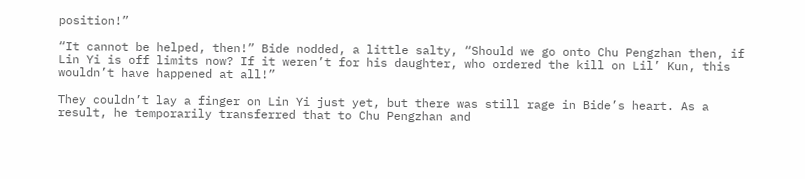position!”

“It cannot be helped, then!” Bide nodded, a little salty, “Should we go onto Chu Pengzhan then, if Lin Yi is off limits now? If it weren’t for his daughter, who ordered the kill on Lil’ Kun, this wouldn’t have happened at all!”

They couldn’t lay a finger on Lin Yi just yet, but there was still rage in Bide’s heart. As a result, he temporarily transferred that to Chu Pengzhan and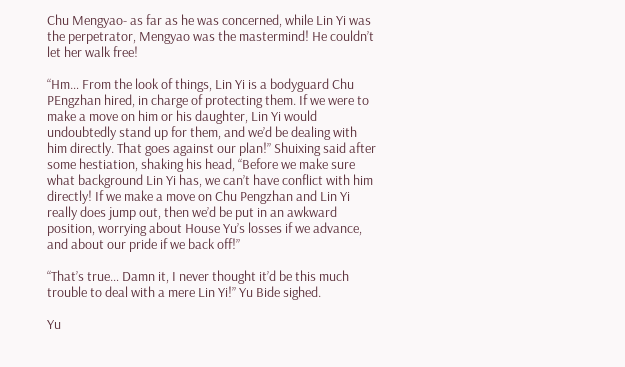Chu Mengyao- as far as he was concerned, while Lin Yi was the perpetrator, Mengyao was the mastermind! He couldn’t let her walk free!

“Hm… From the look of things, Lin Yi is a bodyguard Chu PEngzhan hired, in charge of protecting them. If we were to make a move on him or his daughter, Lin Yi would undoubtedly stand up for them, and we’d be dealing with him directly. That goes against our plan!” Shuixing said after some hestiation, shaking his head, “Before we make sure what background Lin Yi has, we can’t have conflict with him directly! If we make a move on Chu Pengzhan and Lin Yi really does jump out, then we’d be put in an awkward position, worrying about House Yu’s losses if we advance, and about our pride if we back off!”

“That’s true… Damn it, I never thought it’d be this much trouble to deal with a mere Lin Yi!” Yu Bide sighed.

Yu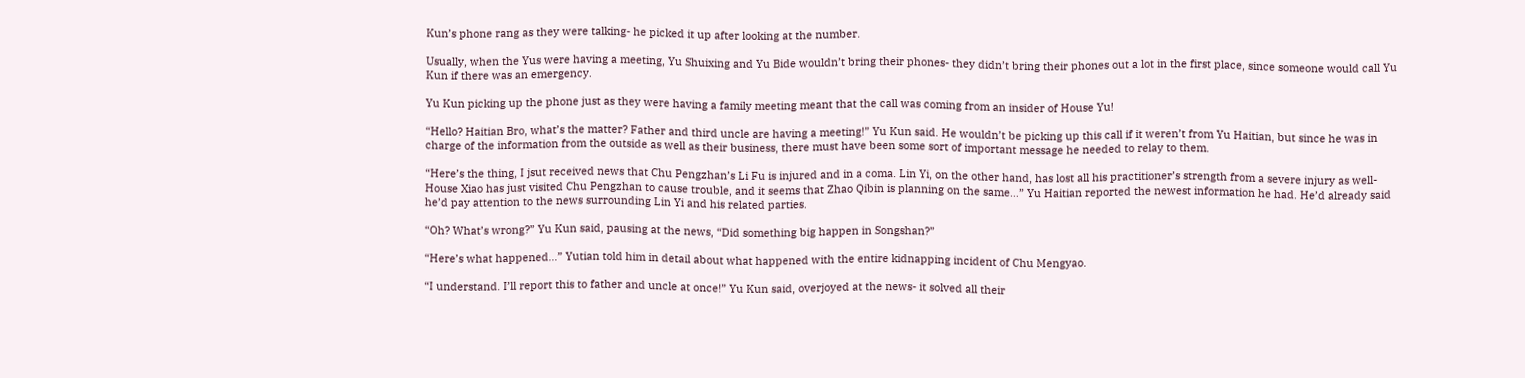Kun’s phone rang as they were talking- he picked it up after looking at the number.

Usually, when the Yus were having a meeting, Yu Shuixing and Yu Bide wouldn’t bring their phones- they didn’t bring their phones out a lot in the first place, since someone would call Yu Kun if there was an emergency.

Yu Kun picking up the phone just as they were having a family meeting meant that the call was coming from an insider of House Yu!

“Hello? Haitian Bro, what’s the matter? Father and third uncle are having a meeting!” Yu Kun said. He wouldn’t be picking up this call if it weren’t from Yu Haitian, but since he was in charge of the information from the outside as well as their business, there must have been some sort of important message he needed to relay to them.

“Here’s the thing, I jsut received news that Chu Pengzhan’s Li Fu is injured and in a coma. Lin Yi, on the other hand, has lost all his practitioner’s strength from a severe injury as well- House Xiao has just visited Chu Pengzhan to cause trouble, and it seems that Zhao Qibin is planning on the same…” Yu Haitian reported the newest information he had. He’d already said he’d pay attention to the news surrounding Lin Yi and his related parties.

“Oh? What’s wrong?” Yu Kun said, pausing at the news, “Did something big happen in Songshan?”

“Here’s what happened…” Yutian told him in detail about what happened with the entire kidnapping incident of Chu Mengyao.

“I understand. I’ll report this to father and uncle at once!” Yu Kun said, overjoyed at the news- it solved all their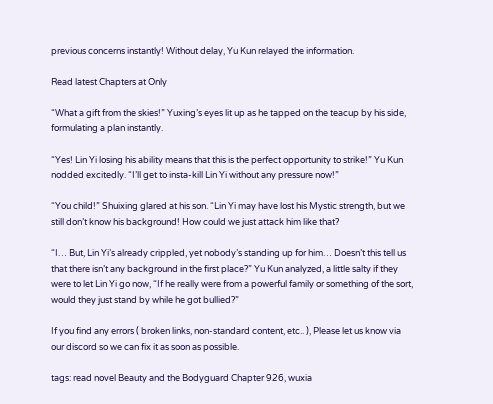previous concerns instantly! Without delay, Yu Kun relayed the information.

Read latest Chapters at Only

“What a gift from the skies!” Yuxing’s eyes lit up as he tapped on the teacup by his side, formulating a plan instantly.

“Yes! Lin Yi losing his ability means that this is the perfect opportunity to strike!” Yu Kun nodded excitedly. “I’ll get to insta-kill Lin Yi without any pressure now!”

“You child!” Shuixing glared at his son. “Lin Yi may have lost his Mystic strength, but we still don’t know his background! How could we just attack him like that?

“I… But, Lin Yi’s already crippled, yet nobody’s standing up for him… Doesn’t this tell us that there isn’t any background in the first place?” Yu Kun analyzed, a little salty if they were to let Lin Yi go now, “If he really were from a powerful family or something of the sort, would they just stand by while he got bullied?”

If you find any errors ( broken links, non-standard content, etc.. ), Please let us know via our discord so we can fix it as soon as possible.

tags: read novel Beauty and the Bodyguard Chapter 926, wuxia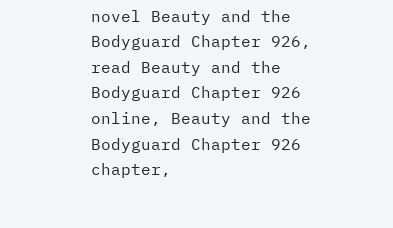novel Beauty and the Bodyguard Chapter 926, read Beauty and the Bodyguard Chapter 926 online, Beauty and the Bodyguard Chapter 926 chapter,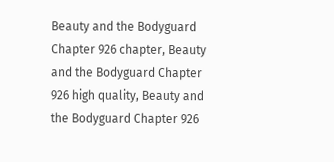Beauty and the Bodyguard Chapter 926 chapter, Beauty and the Bodyguard Chapter 926 high quality, Beauty and the Bodyguard Chapter 926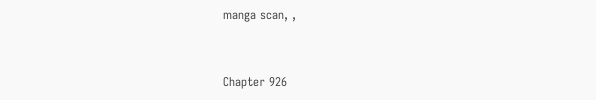manga scan, ,


Chapter 926